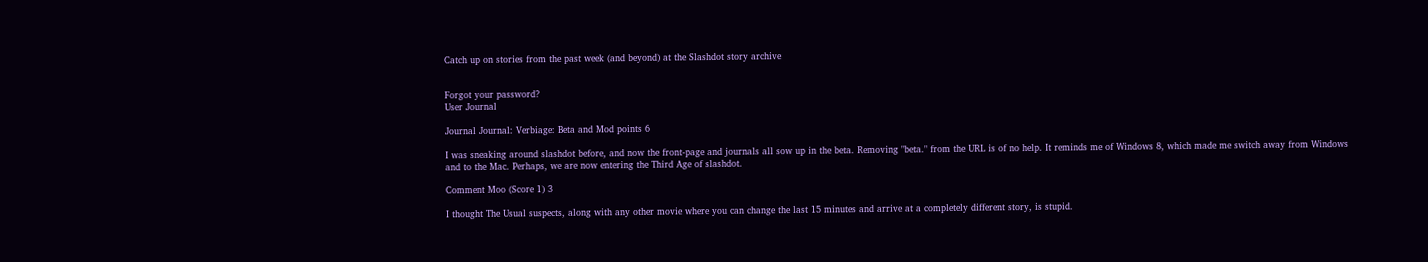Catch up on stories from the past week (and beyond) at the Slashdot story archive


Forgot your password?
User Journal

Journal Journal: Verbiage: Beta and Mod points 6

I was sneaking around slashdot before, and now the front-page and journals all sow up in the beta. Removing "beta." from the URL is of no help. It reminds me of Windows 8, which made me switch away from Windows and to the Mac. Perhaps, we are now entering the Third Age of slashdot.

Comment Moo (Score 1) 3

I thought The Usual suspects, along with any other movie where you can change the last 15 minutes and arrive at a completely different story, is stupid.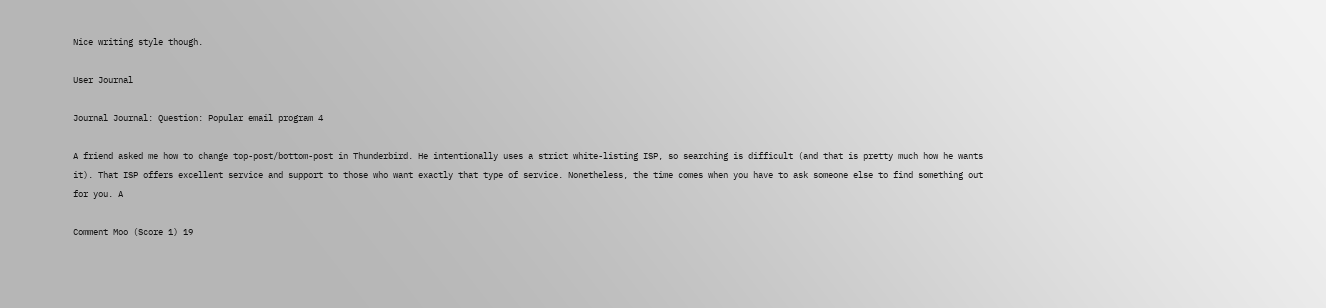Nice writing style though.

User Journal

Journal Journal: Question: Popular email program 4

A friend asked me how to change top-post/bottom-post in Thunderbird. He intentionally uses a strict white-listing ISP, so searching is difficult (and that is pretty much how he wants it). That ISP offers excellent service and support to those who want exactly that type of service. Nonetheless, the time comes when you have to ask someone else to find something out for you. A

Comment Moo (Score 1) 19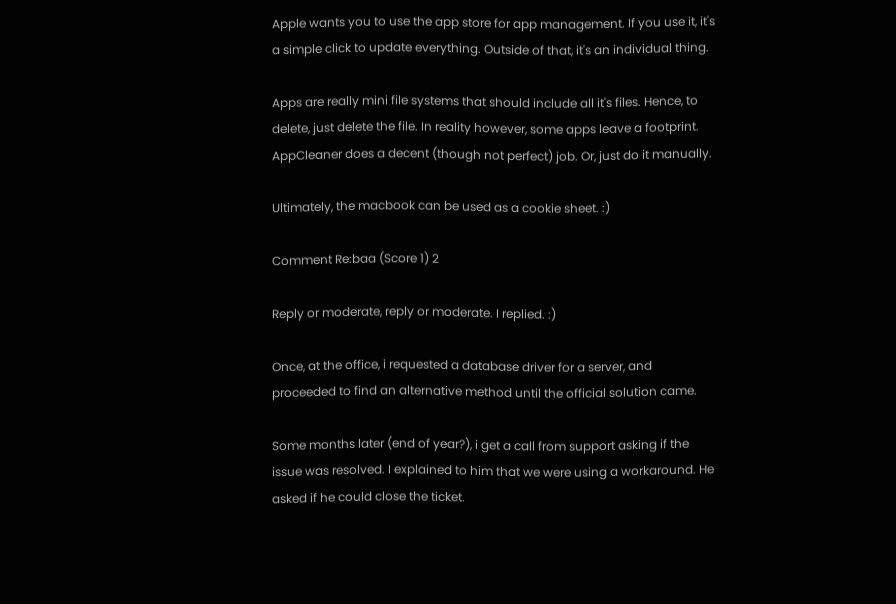Apple wants you to use the app store for app management. If you use it, it's a simple click to update everything. Outside of that, it's an individual thing.

Apps are really mini file systems that should include all it's files. Hence, to delete, just delete the file. In reality however, some apps leave a footprint. AppCleaner does a decent (though not perfect) job. Or, just do it manually.

Ultimately, the macbook can be used as a cookie sheet. :)

Comment Re:baa (Score 1) 2

Reply or moderate, reply or moderate. I replied. :)

Once, at the office, i requested a database driver for a server, and proceeded to find an alternative method until the official solution came.

Some months later (end of year?), i get a call from support asking if the issue was resolved. I explained to him that we were using a workaround. He asked if he could close the ticket.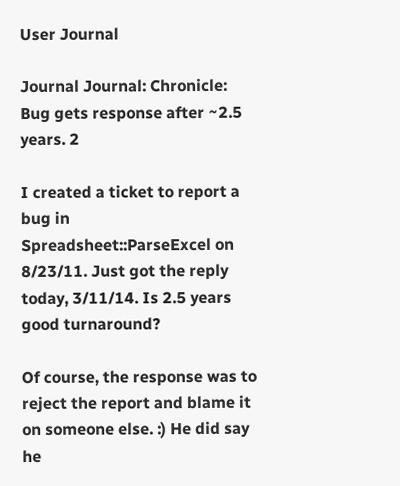User Journal

Journal Journal: Chronicle: Bug gets response after ~2.5 years. 2

I created a ticket to report a bug in Spreadsheet::ParseExcel on 8/23/11. Just got the reply today, 3/11/14. Is 2.5 years good turnaround?

Of course, the response was to reject the report and blame it on someone else. :) He did say he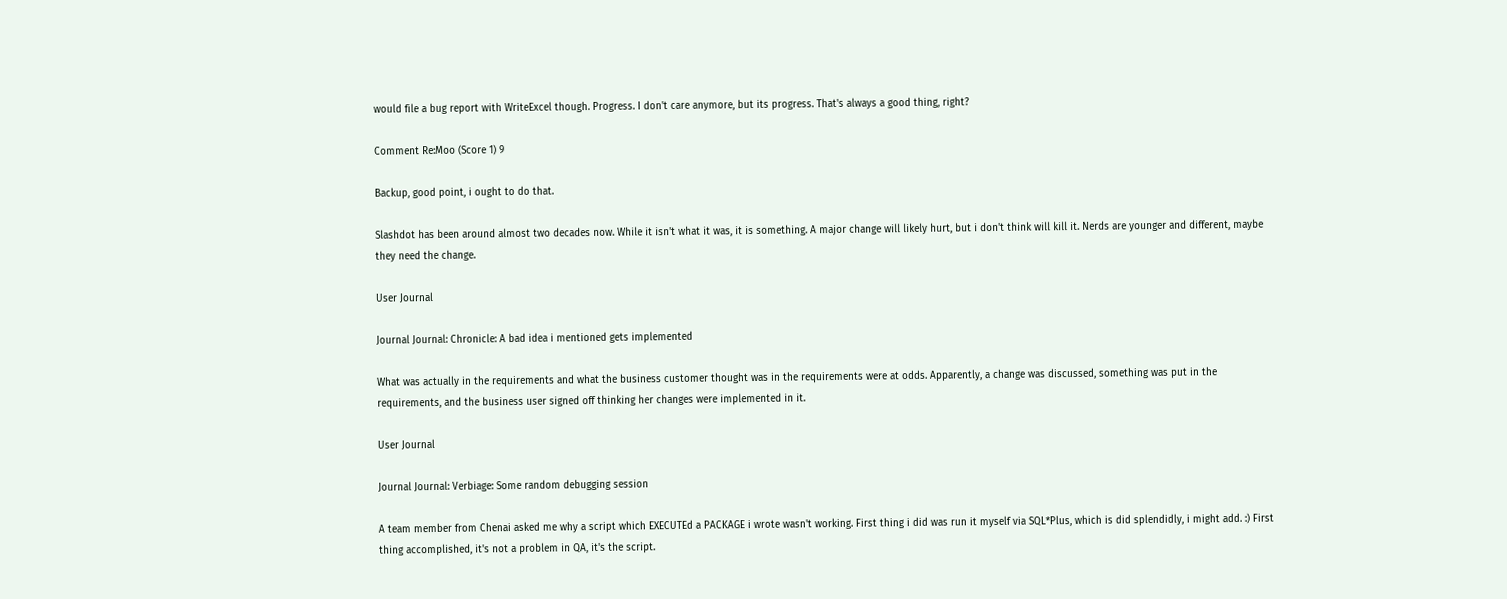would file a bug report with WriteExcel though. Progress. I don't care anymore, but its progress. That's always a good thing, right?

Comment Re:Moo (Score 1) 9

Backup, good point, i ought to do that.

Slashdot has been around almost two decades now. While it isn't what it was, it is something. A major change will likely hurt, but i don't think will kill it. Nerds are younger and different, maybe they need the change.

User Journal

Journal Journal: Chronicle: A bad idea i mentioned gets implemented

What was actually in the requirements and what the business customer thought was in the requirements were at odds. Apparently, a change was discussed, something was put in the requirements, and the business user signed off thinking her changes were implemented in it.

User Journal

Journal Journal: Verbiage: Some random debugging session

A team member from Chenai asked me why a script which EXECUTEd a PACKAGE i wrote wasn't working. First thing i did was run it myself via SQL*Plus, which is did splendidly, i might add. :) First thing accomplished, it's not a problem in QA, it's the script.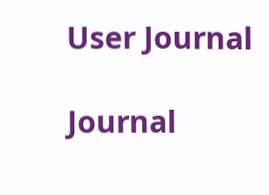User Journal

Journal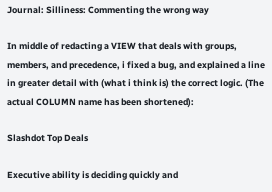Journal: Silliness: Commenting the wrong way

In middle of redacting a VIEW that deals with groups, members, and precedence, i fixed a bug, and explained a line in greater detail with (what i think is) the correct logic. (The actual COLUMN name has been shortened):

Slashdot Top Deals

Executive ability is deciding quickly and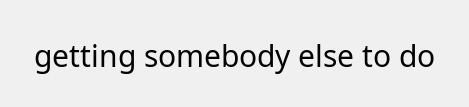getting somebody else to do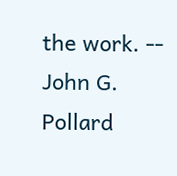the work. -- John G. Pollard